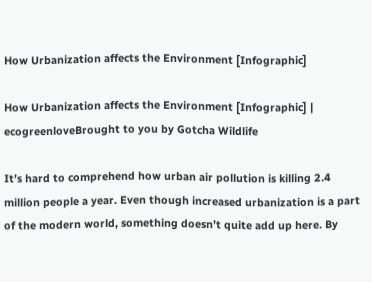How Urbanization affects the Environment [Infographic]

How Urbanization affects the Environment [Infographic] | ecogreenloveBrought to you by Gotcha Wildlife

It’s hard to comprehend how urban air pollution is killing 2.4 million people a year. Even though increased urbanization is a part of the modern world, something doesn’t quite add up here. By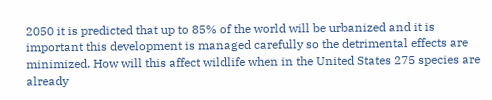2050 it is predicted that up to 85% of the world will be urbanized and it is important this development is managed carefully so the detrimental effects are minimized. How will this affect wildlife when in the United States 275 species are already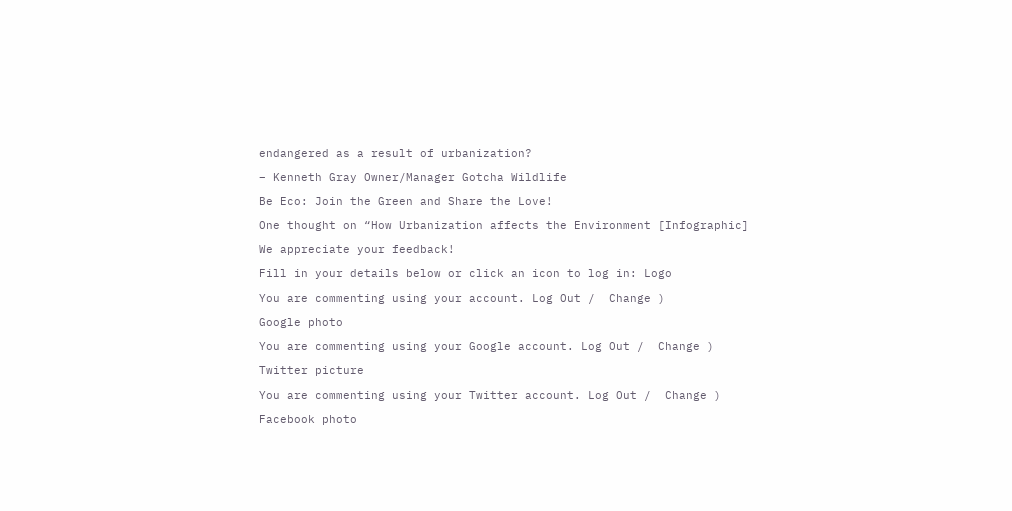endangered as a result of urbanization?

– Kenneth Gray Owner/Manager Gotcha Wildlife

Be Eco: Join the Green and Share the Love!

One thought on “How Urbanization affects the Environment [Infographic]

We appreciate your feedback!

Fill in your details below or click an icon to log in: Logo

You are commenting using your account. Log Out /  Change )

Google photo

You are commenting using your Google account. Log Out /  Change )

Twitter picture

You are commenting using your Twitter account. Log Out /  Change )

Facebook photo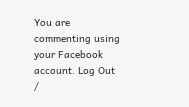You are commenting using your Facebook account. Log Out /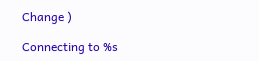Change )

Connecting to %s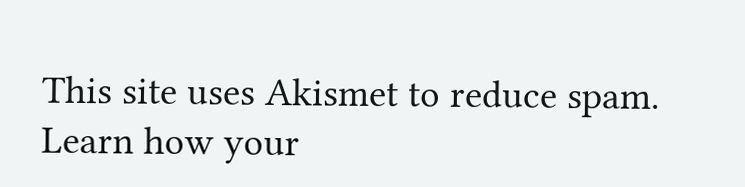This site uses Akismet to reduce spam. Learn how your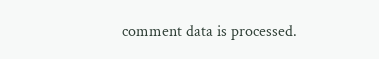comment data is processed.